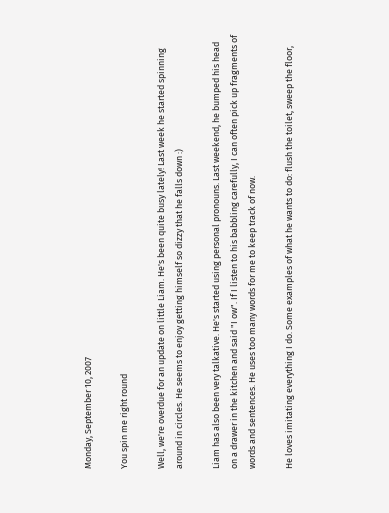Monday, September 10, 2007

You spin me right round

Well, we're overdue for an update on little Liam. He's been quite busy lately! Last week he started spinning around in circles. He seems to enjoy getting himself so dizzy that he falls down :)

Liam has also been very talkative. He's started using personal pronouns. Last weekend, he bumped his head on a drawer in the kitchen and said "I ow". If I listen to his babbling carefully, I can often pick up fragments of words and sentences. He uses too many words for me to keep track of now.

He loves imitating everything I do. Some examples of what he wants to do: flush the toilet, sweep the floor,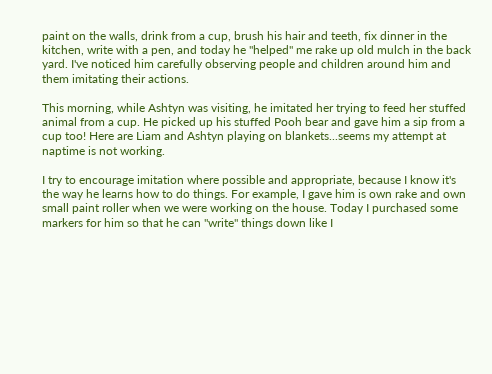paint on the walls, drink from a cup, brush his hair and teeth, fix dinner in the kitchen, write with a pen, and today he "helped" me rake up old mulch in the back yard. I've noticed him carefully observing people and children around him and them imitating their actions.

This morning, while Ashtyn was visiting, he imitated her trying to feed her stuffed animal from a cup. He picked up his stuffed Pooh bear and gave him a sip from a cup too! Here are Liam and Ashtyn playing on blankets...seems my attempt at naptime is not working.

I try to encourage imitation where possible and appropriate, because I know it's the way he learns how to do things. For example, I gave him is own rake and own small paint roller when we were working on the house. Today I purchased some markers for him so that he can "write" things down like I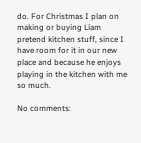do. For Christmas I plan on making or buying Liam pretend kitchen stuff, since I have room for it in our new place and because he enjoys playing in the kitchen with me so much.

No comments: